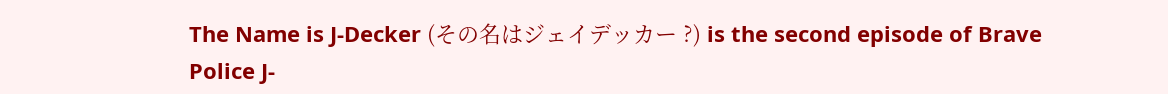The Name is J-Decker (その名はジェイデッカー ?) is the second episode of Brave Police J-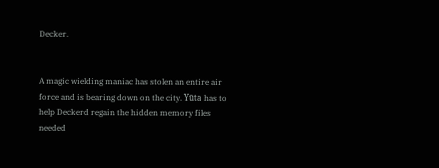Decker.


A magic wielding maniac has stolen an entire air force and is bearing down on the city. Yūta has to help Deckerd regain the hidden memory files needed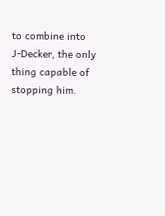to combine into J-Decker, the only thing capable of stopping him.